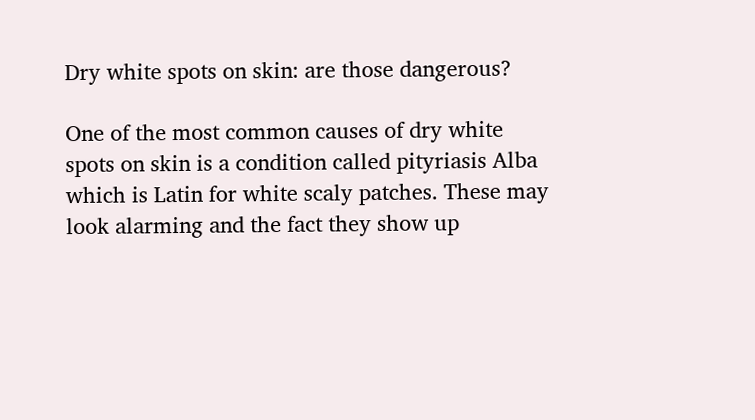Dry white spots on skin: are those dangerous?

One of the most common causes of dry white spots on skin is a condition called pityriasis Alba which is Latin for white scaly patches. These may look alarming and the fact they show up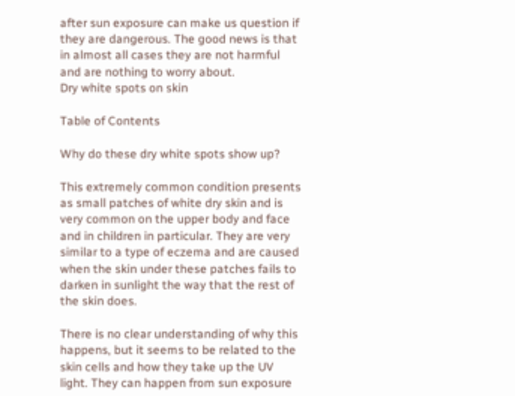after sun exposure can make us question if they are dangerous. The good news is that in almost all cases they are not harmful and are nothing to worry about.
Dry white spots on skin

Table of Contents

Why do these dry white spots show up?

This extremely common condition presents as small patches of white dry skin and is very common on the upper body and face and in children in particular. They are very similar to a type of eczema and are caused when the skin under these patches fails to darken in sunlight the way that the rest of the skin does.

There is no clear understanding of why this happens, but it seems to be related to the skin cells and how they take up the UV light. They can happen from sun exposure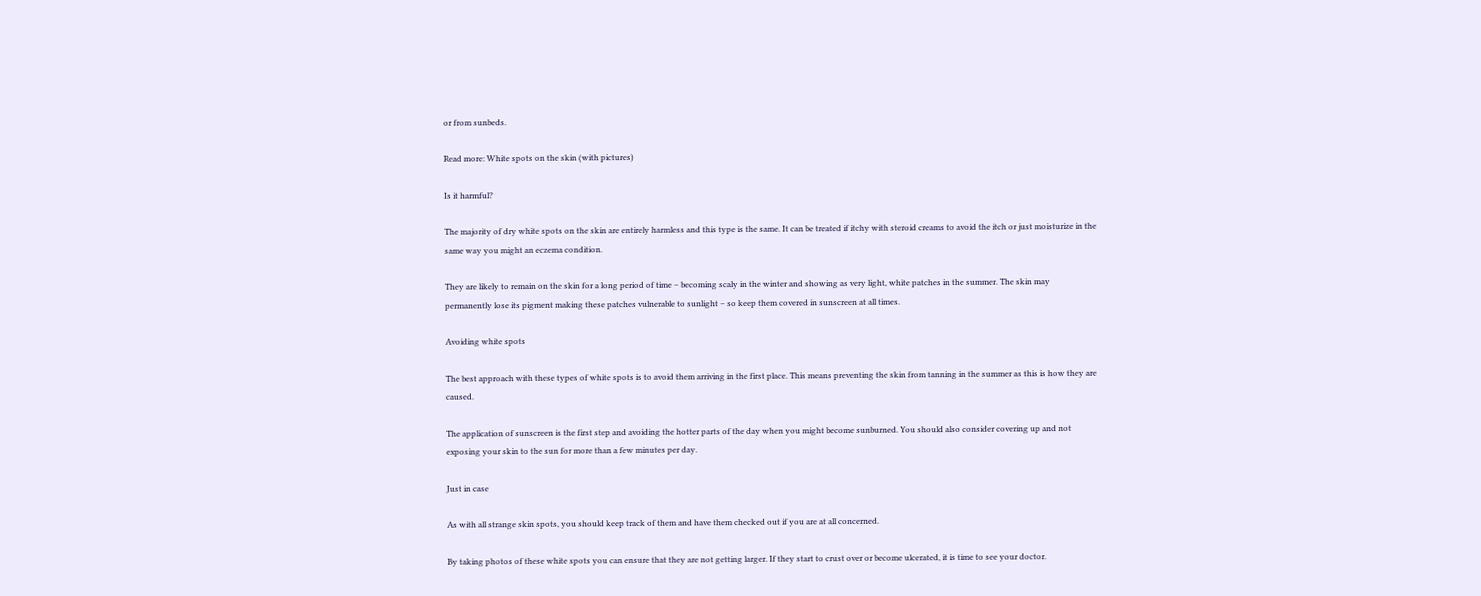or from sunbeds.

Read more: White spots on the skin (with pictures)

Is it harmful?

The majority of dry white spots on the skin are entirely harmless and this type is the same. It can be treated if itchy with steroid creams to avoid the itch or just moisturize in the same way you might an eczema condition.

They are likely to remain on the skin for a long period of time – becoming scaly in the winter and showing as very light, white patches in the summer. The skin may permanently lose its pigment making these patches vulnerable to sunlight – so keep them covered in sunscreen at all times.

Avoiding white spots

The best approach with these types of white spots is to avoid them arriving in the first place. This means preventing the skin from tanning in the summer as this is how they are caused.

The application of sunscreen is the first step and avoiding the hotter parts of the day when you might become sunburned. You should also consider covering up and not exposing your skin to the sun for more than a few minutes per day.

Just in case

As with all strange skin spots, you should keep track of them and have them checked out if you are at all concerned.

By taking photos of these white spots you can ensure that they are not getting larger. If they start to crust over or become ulcerated, it is time to see your doctor.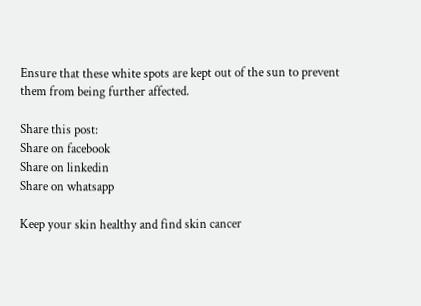Ensure that these white spots are kept out of the sun to prevent them from being further affected.

Share this post:
Share on facebook
Share on linkedin
Share on whatsapp

Keep your skin healthy and find skin cancer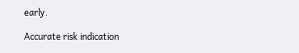early.

Accurate risk indication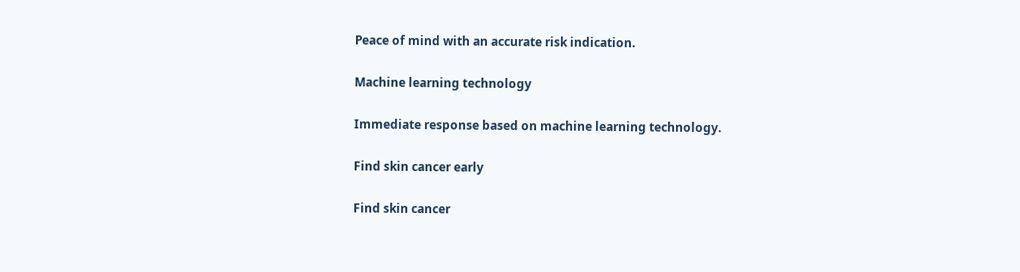Peace of mind with an accurate risk indication.

Machine learning technology

Immediate response based on machine learning technology.

Find skin cancer early

Find skin cancer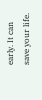early. It can save your life.